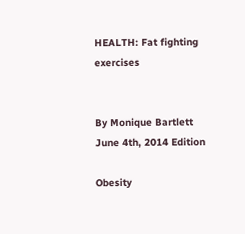HEALTH: Fat fighting exercises


By Monique Bartlett
June 4th, 2014 Edition

Obesity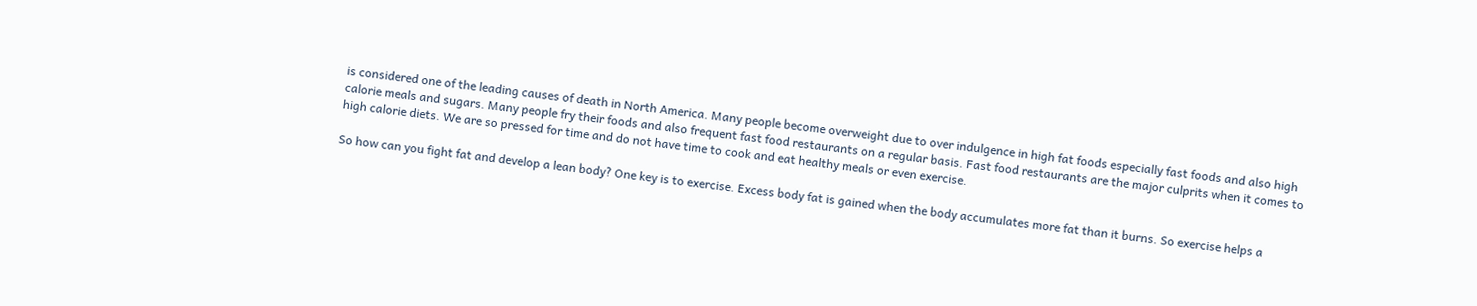is considered one of the leading causes of death in North America. Many people become overweight due to over indulgence in high fat foods especially fast foods and also high calorie meals and sugars. Many people fry their foods and also frequent fast food restaurants on a regular basis. Fast food restaurants are the major culprits when it comes to high calorie diets. We are so pressed for time and do not have time to cook and eat healthy meals or even exercise.

So how can you fight fat and develop a lean body? One key is to exercise. Excess body fat is gained when the body accumulates more fat than it burns. So exercise helps a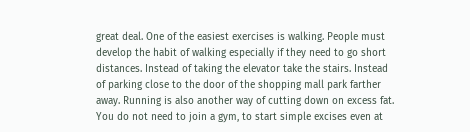great deal. One of the easiest exercises is walking. People must develop the habit of walking especially if they need to go short distances. Instead of taking the elevator take the stairs. Instead of parking close to the door of the shopping mall park farther away. Running is also another way of cutting down on excess fat. You do not need to join a gym, to start simple excises even at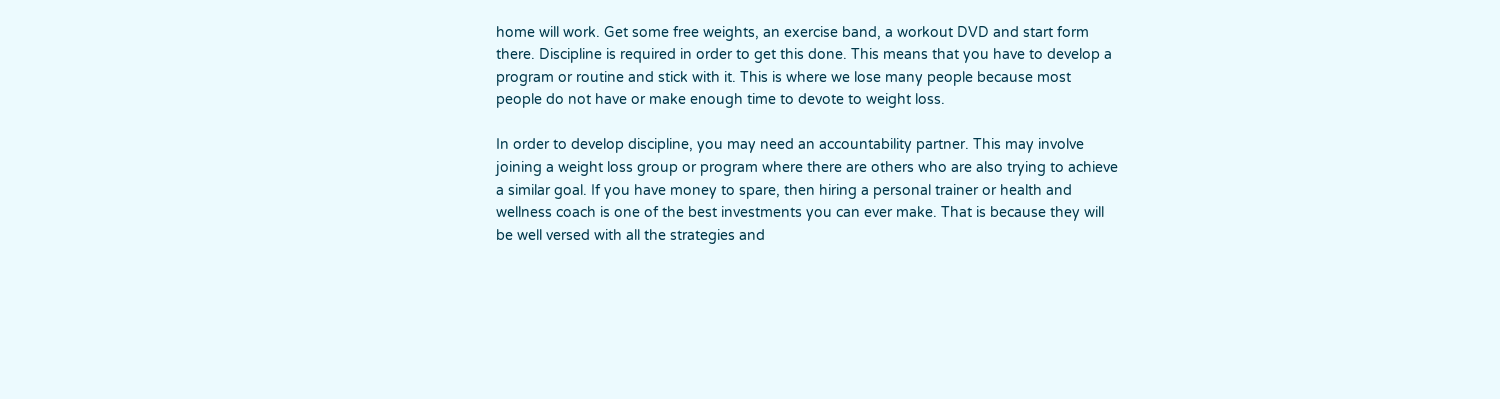home will work. Get some free weights, an exercise band, a workout DVD and start form there. Discipline is required in order to get this done. This means that you have to develop a program or routine and stick with it. This is where we lose many people because most people do not have or make enough time to devote to weight loss.

In order to develop discipline, you may need an accountability partner. This may involve joining a weight loss group or program where there are others who are also trying to achieve a similar goal. If you have money to spare, then hiring a personal trainer or health and wellness coach is one of the best investments you can ever make. That is because they will be well versed with all the strategies and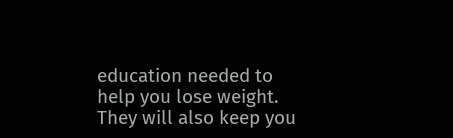education needed to help you lose weight. They will also keep you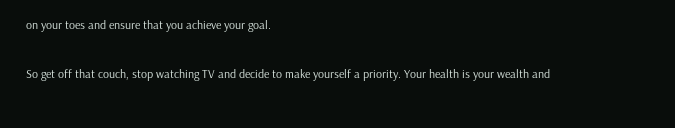on your toes and ensure that you achieve your goal.

So get off that couch, stop watching TV and decide to make yourself a priority. Your health is your wealth and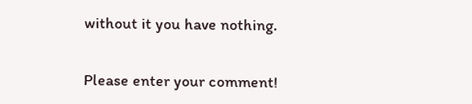without it you have nothing.


Please enter your comment!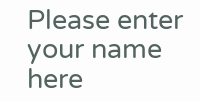Please enter your name here